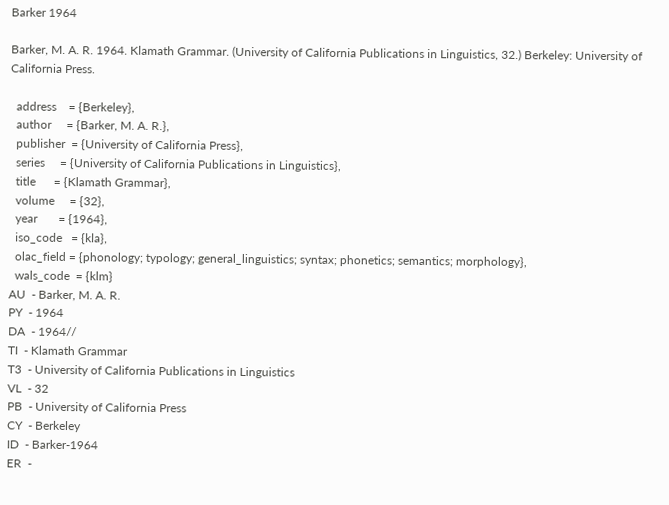Barker 1964

Barker, M. A. R. 1964. Klamath Grammar. (University of California Publications in Linguistics, 32.) Berkeley: University of California Press.

  address    = {Berkeley},
  author     = {Barker, M. A. R.},
  publisher  = {University of California Press},
  series     = {University of California Publications in Linguistics},
  title      = {Klamath Grammar},
  volume     = {32},
  year       = {1964},
  iso_code   = {kla},
  olac_field = {phonology; typology; general_linguistics; syntax; phonetics; semantics; morphology},
  wals_code  = {klm}
AU  - Barker, M. A. R.
PY  - 1964
DA  - 1964//
TI  - Klamath Grammar
T3  - University of California Publications in Linguistics
VL  - 32
PB  - University of California Press
CY  - Berkeley
ID  - Barker-1964
ER  -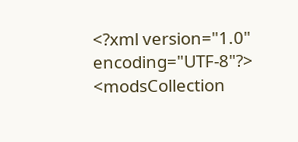<?xml version="1.0" encoding="UTF-8"?>
<modsCollection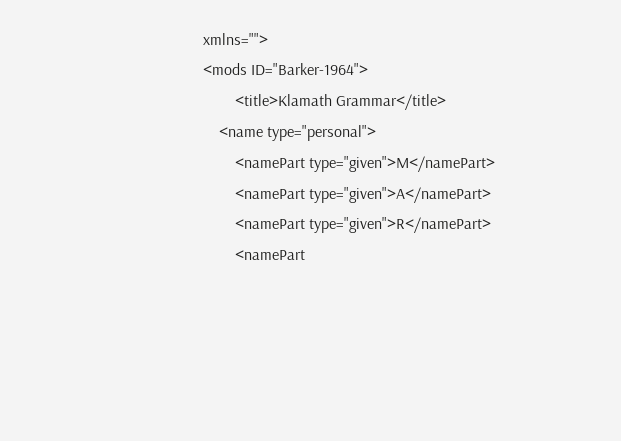xmlns="">
<mods ID="Barker-1964">
        <title>Klamath Grammar</title>
    <name type="personal">
        <namePart type="given">M</namePart>
        <namePart type="given">A</namePart>
        <namePart type="given">R</namePart>
        <namePart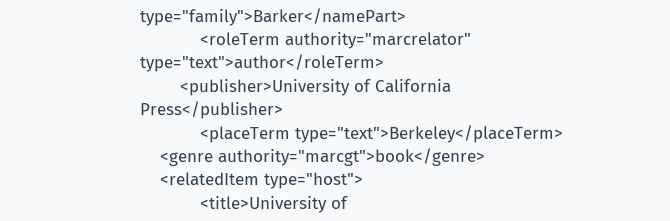type="family">Barker</namePart>
            <roleTerm authority="marcrelator" type="text">author</roleTerm>
        <publisher>University of California Press</publisher>
            <placeTerm type="text">Berkeley</placeTerm>
    <genre authority="marcgt">book</genre>
    <relatedItem type="host">
            <title>University of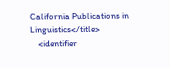California Publications in Linguistics</title>
    <identifier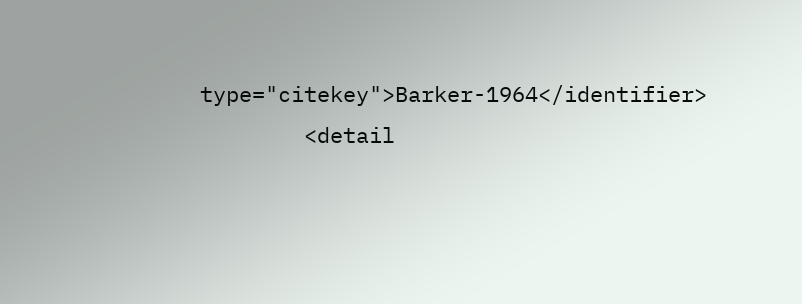type="citekey">Barker-1964</identifier>
        <detail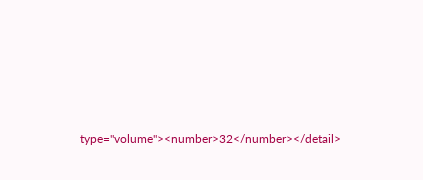type="volume"><number>32</number></detail>